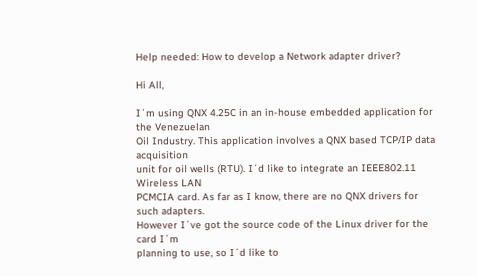Help needed: How to develop a Network adapter driver?

Hi All,

I´m using QNX 4.25C in an in-house embedded application for the Venezuelan
Oil Industry. This application involves a QNX based TCP/IP data acquisition
unit for oil wells (RTU). I´d like to integrate an IEEE802.11 Wireless LAN
PCMCIA card. As far as I know, there are no QNX drivers for such adapters.
However I´ve got the source code of the Linux driver for the card I´m
planning to use, so I´d like to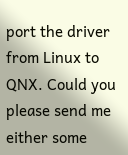port the driver from Linux to QNX. Could you
please send me either some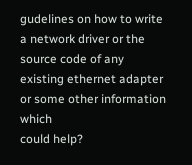gudelines on how to write a network driver or the
source code of any existing ethernet adapter or some other information which
could help?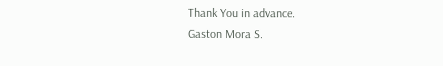Thank You in advance.
Gaston Mora S.